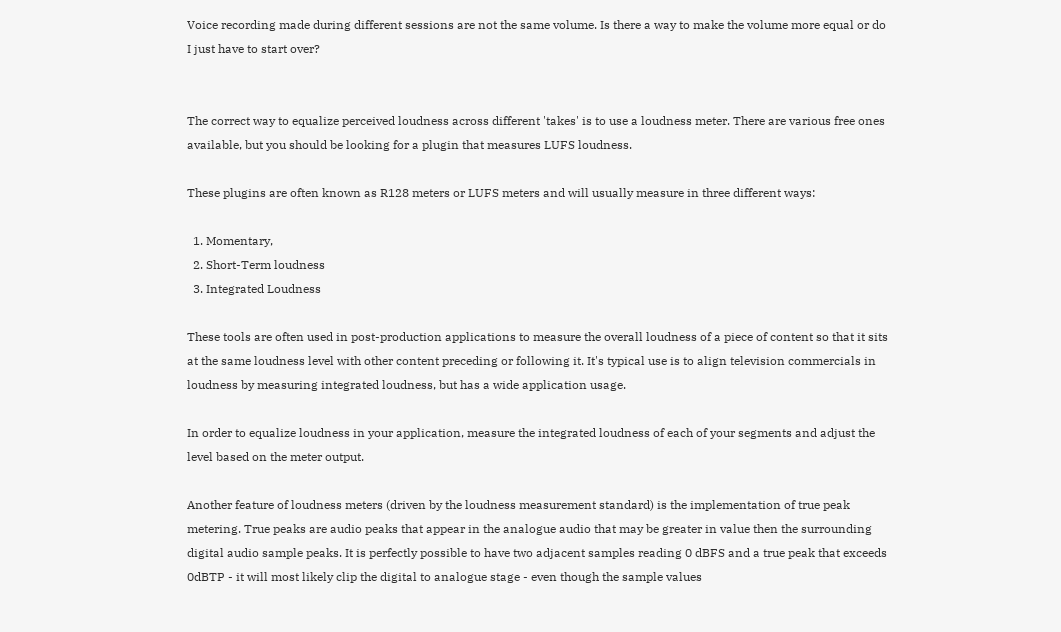Voice recording made during different sessions are not the same volume. Is there a way to make the volume more equal or do I just have to start over?


The correct way to equalize perceived loudness across different 'takes' is to use a loudness meter. There are various free ones available, but you should be looking for a plugin that measures LUFS loudness.

These plugins are often known as R128 meters or LUFS meters and will usually measure in three different ways:

  1. Momentary,
  2. Short-Term loudness
  3. Integrated Loudness

These tools are often used in post-production applications to measure the overall loudness of a piece of content so that it sits at the same loudness level with other content preceding or following it. It's typical use is to align television commercials in loudness by measuring integrated loudness, but has a wide application usage.

In order to equalize loudness in your application, measure the integrated loudness of each of your segments and adjust the level based on the meter output.

Another feature of loudness meters (driven by the loudness measurement standard) is the implementation of true peak metering. True peaks are audio peaks that appear in the analogue audio that may be greater in value then the surrounding digital audio sample peaks. It is perfectly possible to have two adjacent samples reading 0 dBFS and a true peak that exceeds 0dBTP - it will most likely clip the digital to analogue stage - even though the sample values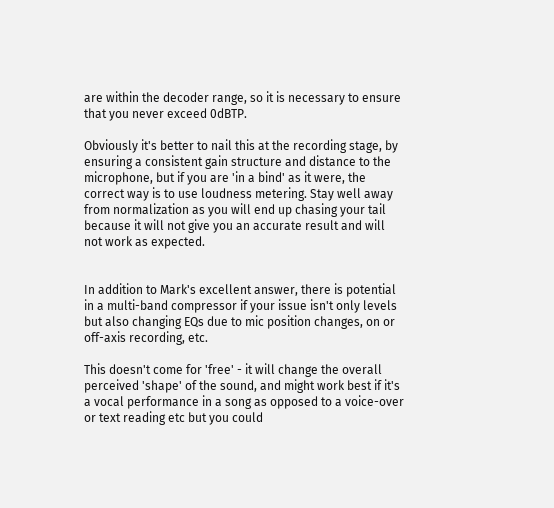are within the decoder range, so it is necessary to ensure that you never exceed 0dBTP.

Obviously it's better to nail this at the recording stage, by ensuring a consistent gain structure and distance to the microphone, but if you are 'in a bind' as it were, the correct way is to use loudness metering. Stay well away from normalization as you will end up chasing your tail because it will not give you an accurate result and will not work as expected.


In addition to Mark's excellent answer, there is potential in a multi-band compressor if your issue isn't only levels but also changing EQs due to mic position changes, on or off-axis recording, etc.

This doesn't come for 'free' - it will change the overall perceived 'shape' of the sound, and might work best if it's a vocal performance in a song as opposed to a voice-over or text reading etc but you could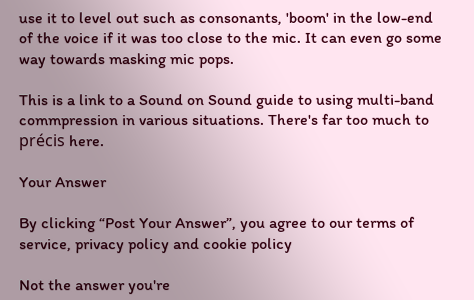use it to level out such as consonants, 'boom' in the low-end of the voice if it was too close to the mic. It can even go some way towards masking mic pops.

This is a link to a Sound on Sound guide to using multi-band commpression in various situations. There's far too much to précis here.

Your Answer

By clicking “Post Your Answer”, you agree to our terms of service, privacy policy and cookie policy

Not the answer you're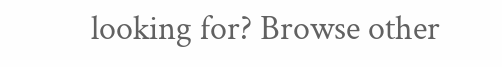looking for? Browse other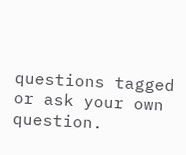questions tagged or ask your own question.